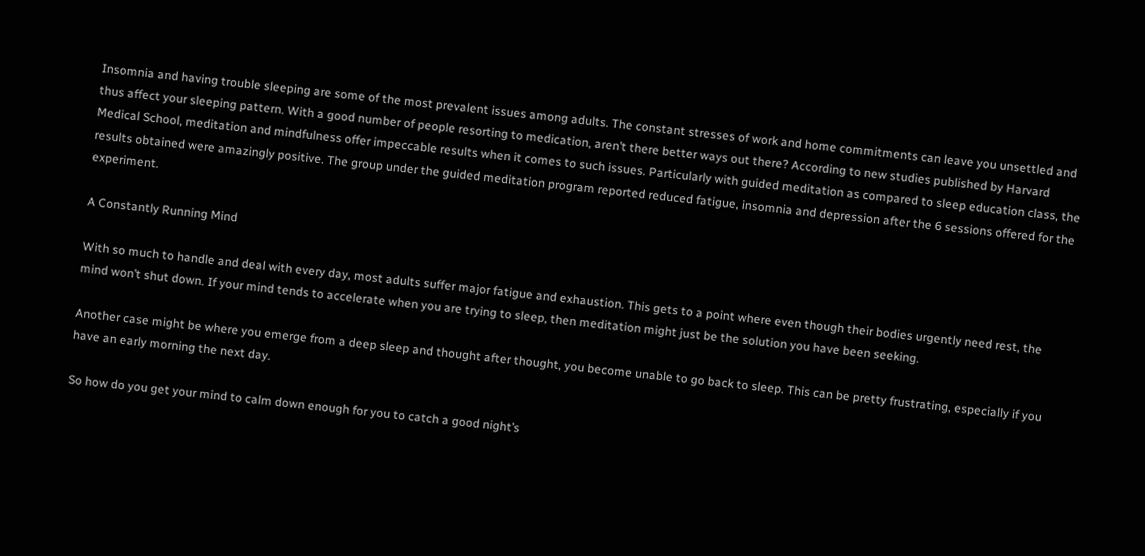Insomnia and having trouble sleeping are some of the most prevalent issues among adults. The constant stresses of work and home commitments can leave you unsettled and thus affect your sleeping pattern. With a good number of people resorting to medication, aren’t there better ways out there? According to new studies published by Harvard Medical School, meditation and mindfulness offer impeccable results when it comes to such issues. Particularly with guided meditation as compared to sleep education class, the results obtained were amazingly positive. The group under the guided meditation program reported reduced fatigue, insomnia and depression after the 6 sessions offered for the experiment.

A Constantly Running Mind

With so much to handle and deal with every day, most adults suffer major fatigue and exhaustion. This gets to a point where even though their bodies urgently need rest, the mind won’t shut down. If your mind tends to accelerate when you are trying to sleep, then meditation might just be the solution you have been seeking.

Another case might be where you emerge from a deep sleep and thought after thought, you become unable to go back to sleep. This can be pretty frustrating, especially if you have an early morning the next day.

So how do you get your mind to calm down enough for you to catch a good night’s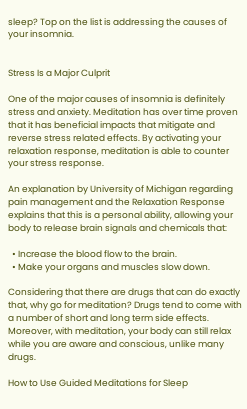sleep? Top on the list is addressing the causes of your insomnia.


Stress Is a Major Culprit

One of the major causes of insomnia is definitely stress and anxiety. Meditation has over time proven that it has beneficial impacts that mitigate and reverse stress related effects. By activating your relaxation response, meditation is able to counter your stress response.

An explanation by University of Michigan regarding pain management and the Relaxation Response explains that this is a personal ability, allowing your body to release brain signals and chemicals that:

  • Increase the blood flow to the brain.
  • Make your organs and muscles slow down.

Considering that there are drugs that can do exactly that, why go for meditation? Drugs tend to come with a number of short and long term side effects. Moreover, with meditation, your body can still relax while you are aware and conscious, unlike many drugs.

How to Use Guided Meditations for Sleep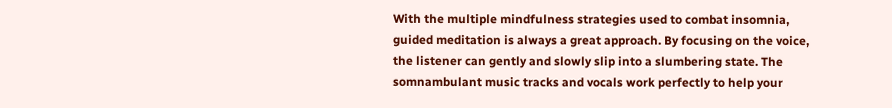With the multiple mindfulness strategies used to combat insomnia, guided meditation is always a great approach. By focusing on the voice, the listener can gently and slowly slip into a slumbering state. The somnambulant music tracks and vocals work perfectly to help your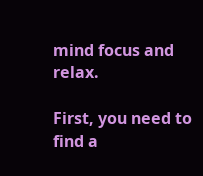mind focus and relax.

First, you need to find a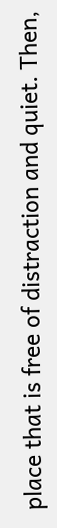place that is free of distraction and quiet. Then,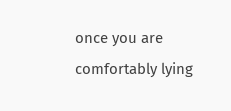once you are comfortably lying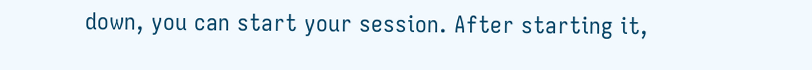down, you can start your session. After starting it,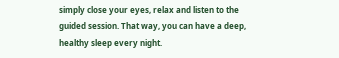simply close your eyes, relax and listen to the guided session. That way, you can have a deep, healthy sleep every night.